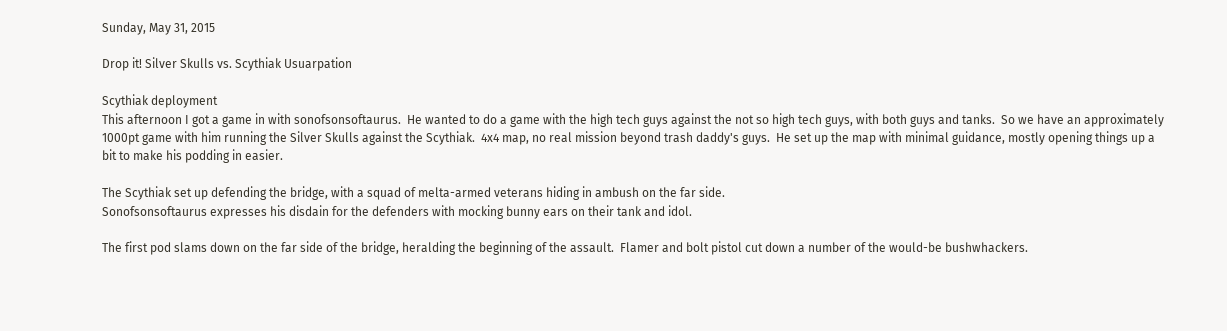Sunday, May 31, 2015

Drop it! Silver Skulls vs. Scythiak Usuarpation

Scythiak deployment
This afternoon I got a game in with sonofsonsoftaurus.  He wanted to do a game with the high tech guys against the not so high tech guys, with both guys and tanks.  So we have an approximately 1000pt game with him running the Silver Skulls against the Scythiak.  4x4 map, no real mission beyond trash daddy's guys.  He set up the map with minimal guidance, mostly opening things up a bit to make his podding in easier.

The Scythiak set up defending the bridge, with a squad of melta-armed veterans hiding in ambush on the far side.
Sonofsonsoftaurus expresses his disdain for the defenders with mocking bunny ears on their tank and idol.

The first pod slams down on the far side of the bridge, heralding the beginning of the assault.  Flamer and bolt pistol cut down a number of the would-be bushwhackers.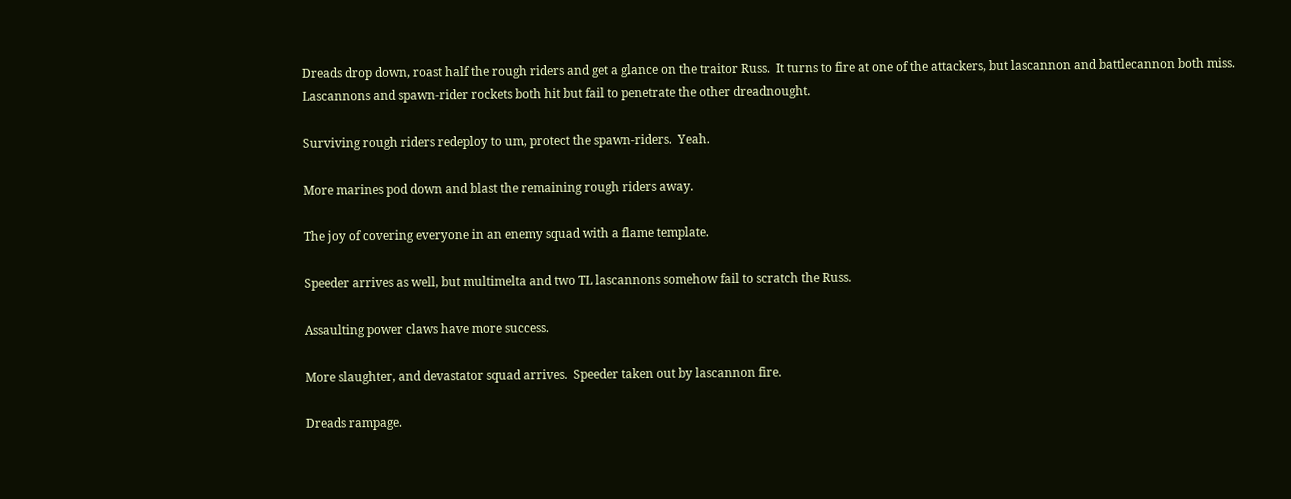Dreads drop down, roast half the rough riders and get a glance on the traitor Russ.  It turns to fire at one of the attackers, but lascannon and battlecannon both miss.  Lascannons and spawn-rider rockets both hit but fail to penetrate the other dreadnought.

Surviving rough riders redeploy to um, protect the spawn-riders.  Yeah.

More marines pod down and blast the remaining rough riders away.

The joy of covering everyone in an enemy squad with a flame template.

Speeder arrives as well, but multimelta and two TL lascannons somehow fail to scratch the Russ.

Assaulting power claws have more success.

More slaughter, and devastator squad arrives.  Speeder taken out by lascannon fire.

Dreads rampage.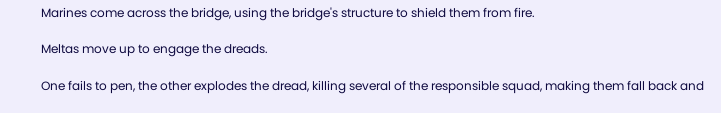Marines come across the bridge, using the bridge's structure to shield them from fire.

Meltas move up to engage the dreads.

One fails to pen, the other explodes the dread, killing several of the responsible squad, making them fall back and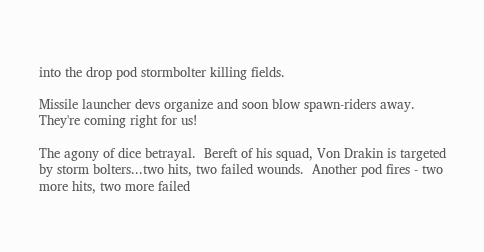into the drop pod stormbolter killing fields.

Missile launcher devs organize and soon blow spawn-riders away.
They're coming right for us!

The agony of dice betrayal.  Bereft of his squad, Von Drakin is targeted by storm bolters...two hits, two failed wounds.  Another pod fires - two more hits, two more failed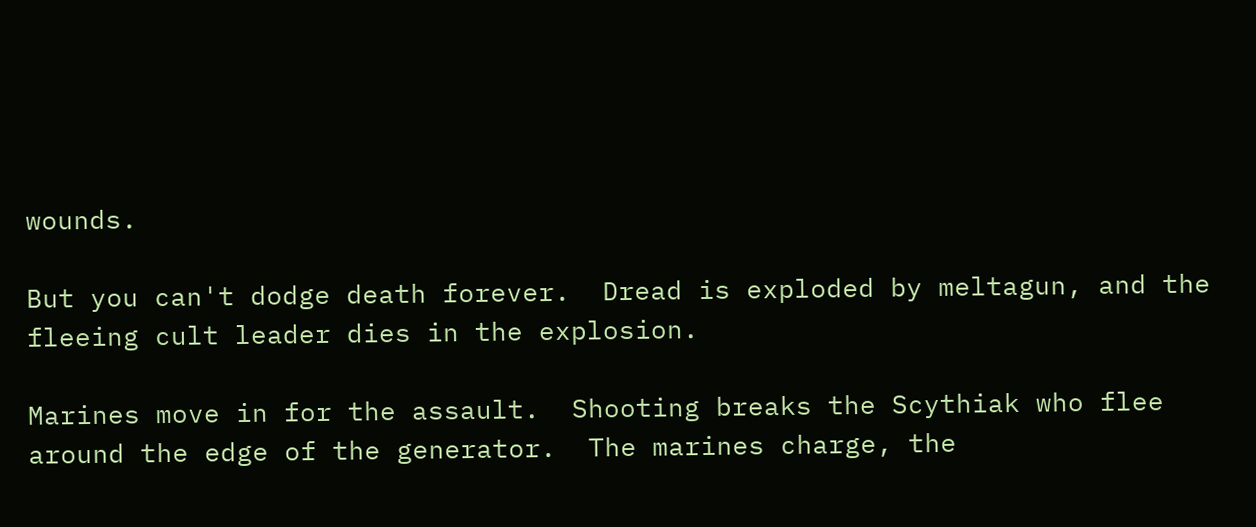wounds.

But you can't dodge death forever.  Dread is exploded by meltagun, and the fleeing cult leader dies in the explosion.

Marines move in for the assault.  Shooting breaks the Scythiak who flee around the edge of the generator.  The marines charge, the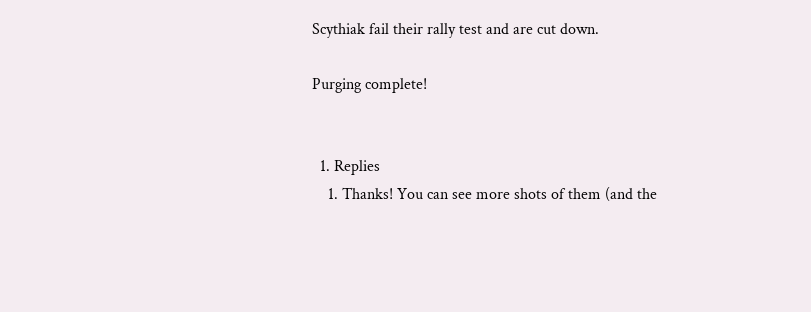Scythiak fail their rally test and are cut down.

Purging complete!


  1. Replies
    1. Thanks! You can see more shots of them (and the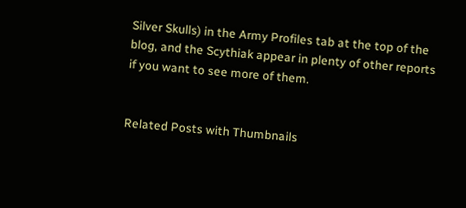Silver Skulls) in the Army Profiles tab at the top of the blog, and the Scythiak appear in plenty of other reports if you want to see more of them.


Related Posts with Thumbnails